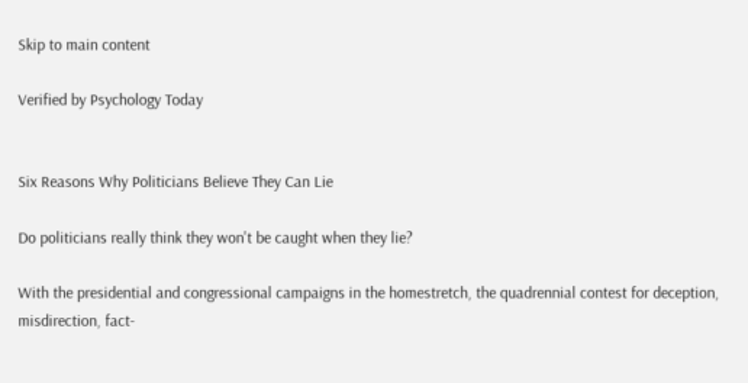Skip to main content

Verified by Psychology Today


Six Reasons Why Politicians Believe They Can Lie

Do politicians really think they won't be caught when they lie?

With the presidential and congressional campaigns in the homestretch, the quadrennial contest for deception, misdirection, fact-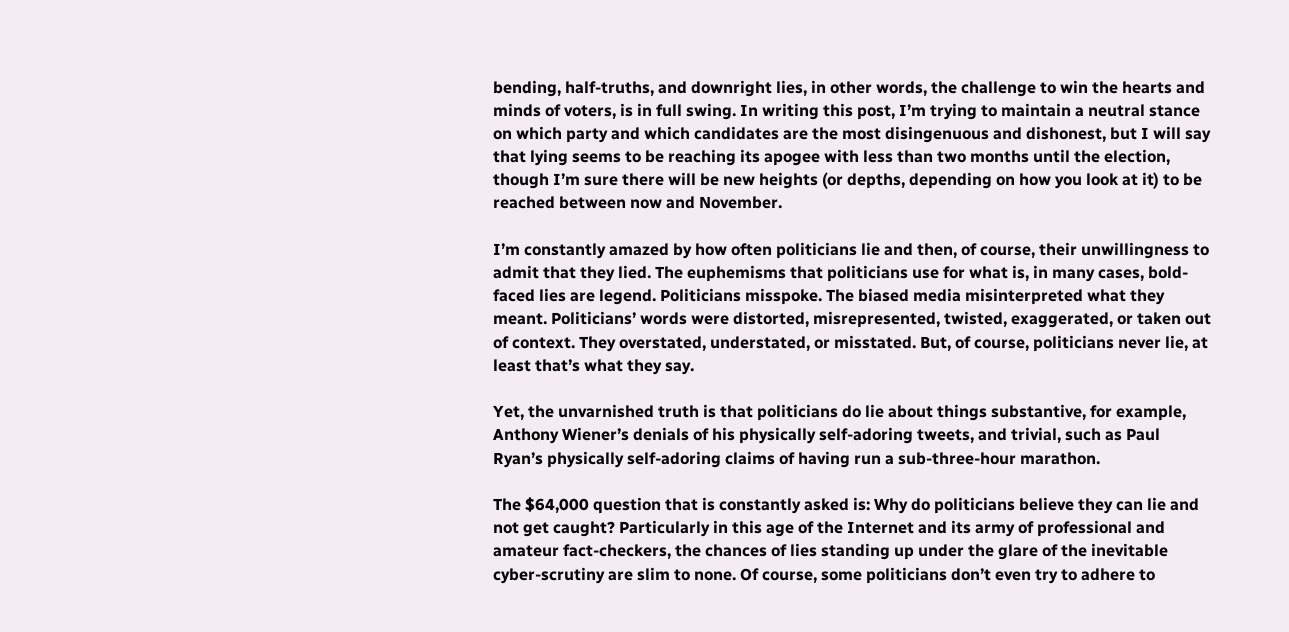bending, half-truths, and downright lies, in other words, the challenge to win the hearts and minds of voters, is in full swing. In writing this post, I’m trying to maintain a neutral stance on which party and which candidates are the most disingenuous and dishonest, but I will say that lying seems to be reaching its apogee with less than two months until the election, though I’m sure there will be new heights (or depths, depending on how you look at it) to be reached between now and November.

I’m constantly amazed by how often politicians lie and then, of course, their unwillingness to admit that they lied. The euphemisms that politicians use for what is, in many cases, bold-faced lies are legend. Politicians misspoke. The biased media misinterpreted what they meant. Politicians’ words were distorted, misrepresented, twisted, exaggerated, or taken out of context. They overstated, understated, or misstated. But, of course, politicians never lie, at least that’s what they say.

Yet, the unvarnished truth is that politicians do lie about things substantive, for example, Anthony Wiener’s denials of his physically self-adoring tweets, and trivial, such as Paul Ryan’s physically self-adoring claims of having run a sub-three-hour marathon.

The $64,000 question that is constantly asked is: Why do politicians believe they can lie and not get caught? Particularly in this age of the Internet and its army of professional and amateur fact-checkers, the chances of lies standing up under the glare of the inevitable cyber-scrutiny are slim to none. Of course, some politicians don’t even try to adhere to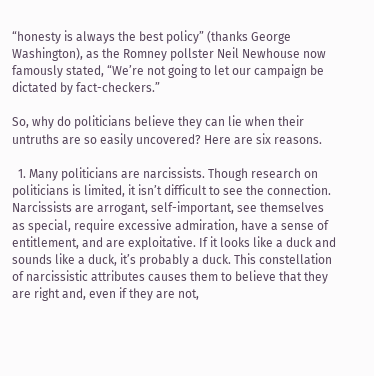“honesty is always the best policy” (thanks George Washington), as the Romney pollster Neil Newhouse now famously stated, “We’re not going to let our campaign be dictated by fact-checkers.”

So, why do politicians believe they can lie when their untruths are so easily uncovered? Here are six reasons.

  1. Many politicians are narcissists. Though research on politicians is limited, it isn’t difficult to see the connection. Narcissists are arrogant, self-important, see themselves as special, require excessive admiration, have a sense of entitlement, and are exploitative. If it looks like a duck and sounds like a duck, it’s probably a duck. This constellation of narcissistic attributes causes them to believe that they are right and, even if they are not,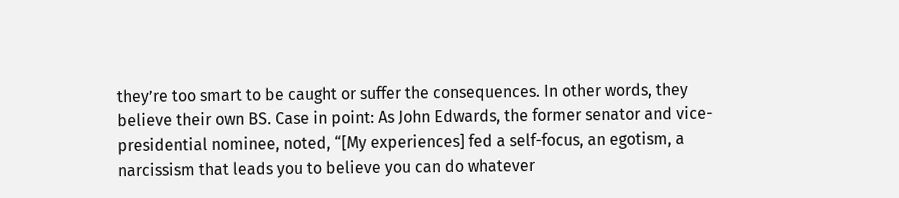they’re too smart to be caught or suffer the consequences. In other words, they believe their own BS. Case in point: As John Edwards, the former senator and vice-presidential nominee, noted, “[My experiences] fed a self-focus, an egotism, a narcissism that leads you to believe you can do whatever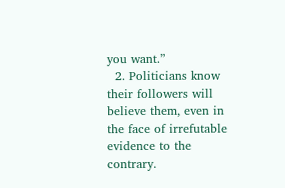you want.”
  2. Politicians know their followers will believe them, even in the face of irrefutable evidence to the contrary.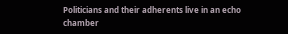Politicians and their adherents live in an echo chamber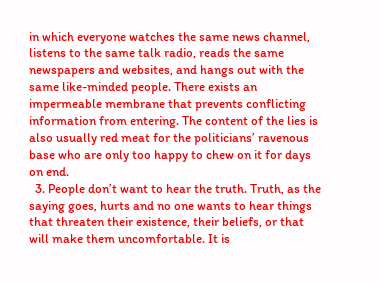in which everyone watches the same news channel, listens to the same talk radio, reads the same newspapers and websites, and hangs out with the same like-minded people. There exists an impermeable membrane that prevents conflicting information from entering. The content of the lies is also usually red meat for the politicians’ ravenous base who are only too happy to chew on it for days on end.
  3. People don’t want to hear the truth. Truth, as the saying goes, hurts and no one wants to hear things that threaten their existence, their beliefs, or that will make them uncomfortable. It is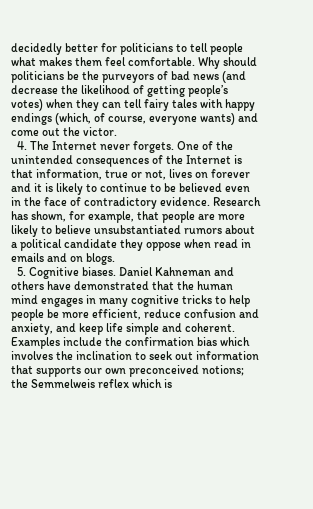decidedly better for politicians to tell people what makes them feel comfortable. Why should politicians be the purveyors of bad news (and decrease the likelihood of getting people’s votes) when they can tell fairy tales with happy endings (which, of course, everyone wants) and come out the victor.
  4. The Internet never forgets. One of the unintended consequences of the Internet is that information, true or not, lives on forever and it is likely to continue to be believed even in the face of contradictory evidence. Research has shown, for example, that people are more likely to believe unsubstantiated rumors about a political candidate they oppose when read in emails and on blogs.
  5. Cognitive biases. Daniel Kahneman and others have demonstrated that the human mind engages in many cognitive tricks to help people be more efficient, reduce confusion and anxiety, and keep life simple and coherent. Examples include the confirmation bias which involves the inclination to seek out information that supports our own preconceived notions; the Semmelweis reflex which is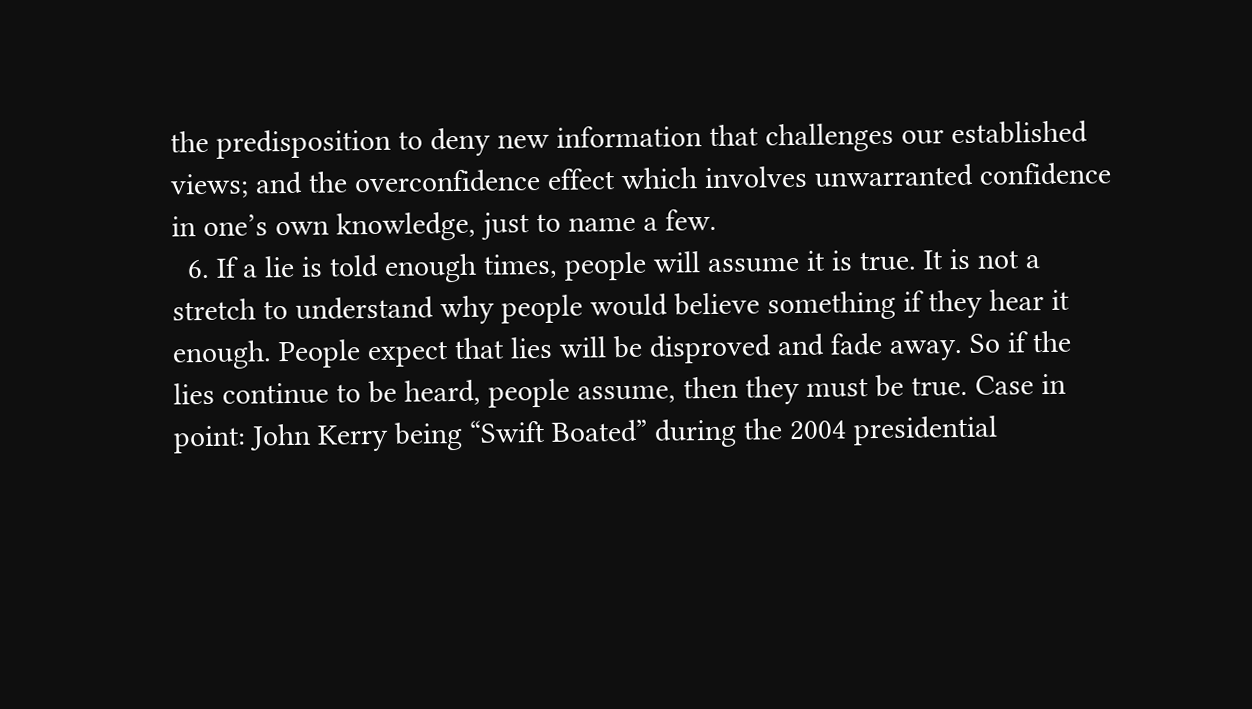the predisposition to deny new information that challenges our established views; and the overconfidence effect which involves unwarranted confidence in one’s own knowledge, just to name a few.
  6. If a lie is told enough times, people will assume it is true. It is not a stretch to understand why people would believe something if they hear it enough. People expect that lies will be disproved and fade away. So if the lies continue to be heard, people assume, then they must be true. Case in point: John Kerry being “Swift Boated” during the 2004 presidential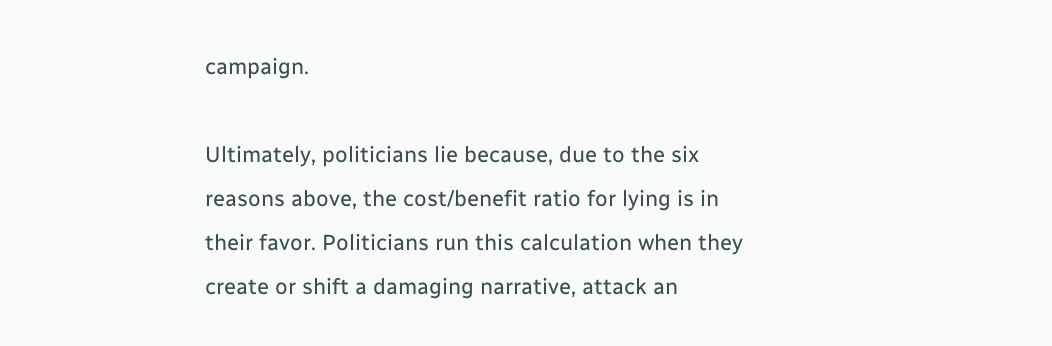campaign.

Ultimately, politicians lie because, due to the six reasons above, the cost/benefit ratio for lying is in their favor. Politicians run this calculation when they create or shift a damaging narrative, attack an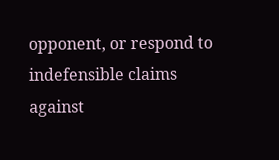opponent, or respond to indefensible claims against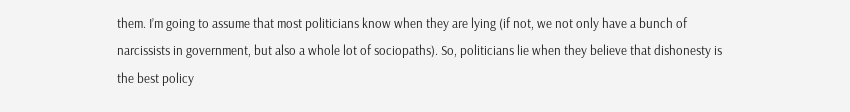them. I’m going to assume that most politicians know when they are lying (if not, we not only have a bunch of narcissists in government, but also a whole lot of sociopaths). So, politicians lie when they believe that dishonesty is the best policy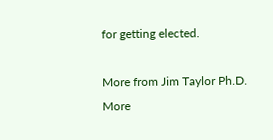for getting elected.

More from Jim Taylor Ph.D.
More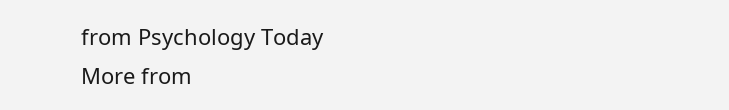from Psychology Today
More from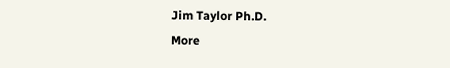Jim Taylor Ph.D.
More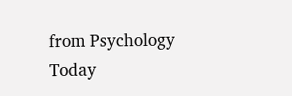from Psychology Today